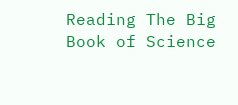Reading The Big Book of Science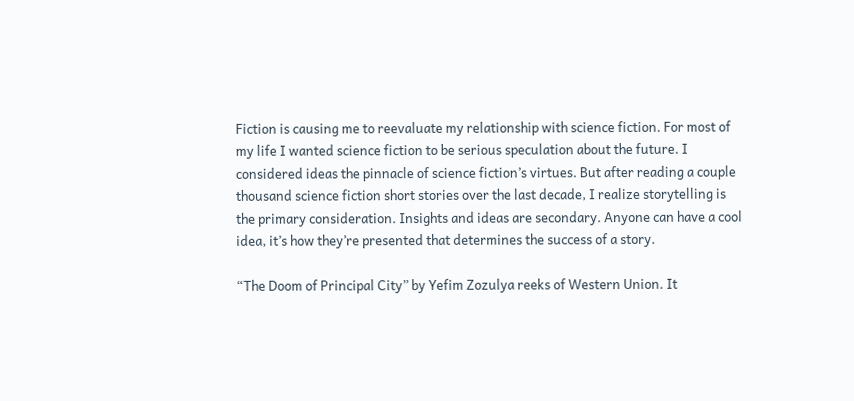Fiction is causing me to reevaluate my relationship with science fiction. For most of my life I wanted science fiction to be serious speculation about the future. I considered ideas the pinnacle of science fiction’s virtues. But after reading a couple thousand science fiction short stories over the last decade, I realize storytelling is the primary consideration. Insights and ideas are secondary. Anyone can have a cool idea, it’s how they’re presented that determines the success of a story.

“The Doom of Principal City” by Yefim Zozulya reeks of Western Union. It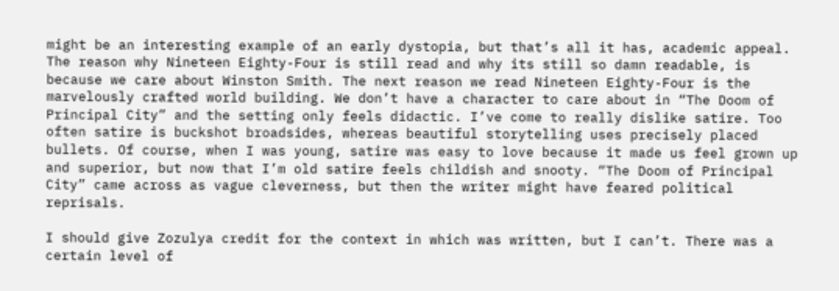might be an interesting example of an early dystopia, but that’s all it has, academic appeal. The reason why Nineteen Eighty-Four is still read and why its still so damn readable, is because we care about Winston Smith. The next reason we read Nineteen Eighty-Four is the marvelously crafted world building. We don’t have a character to care about in “The Doom of Principal City” and the setting only feels didactic. I’ve come to really dislike satire. Too often satire is buckshot broadsides, whereas beautiful storytelling uses precisely placed bullets. Of course, when I was young, satire was easy to love because it made us feel grown up and superior, but now that I’m old satire feels childish and snooty. “The Doom of Principal City” came across as vague cleverness, but then the writer might have feared political reprisals.

I should give Zozulya credit for the context in which was written, but I can’t. There was a certain level of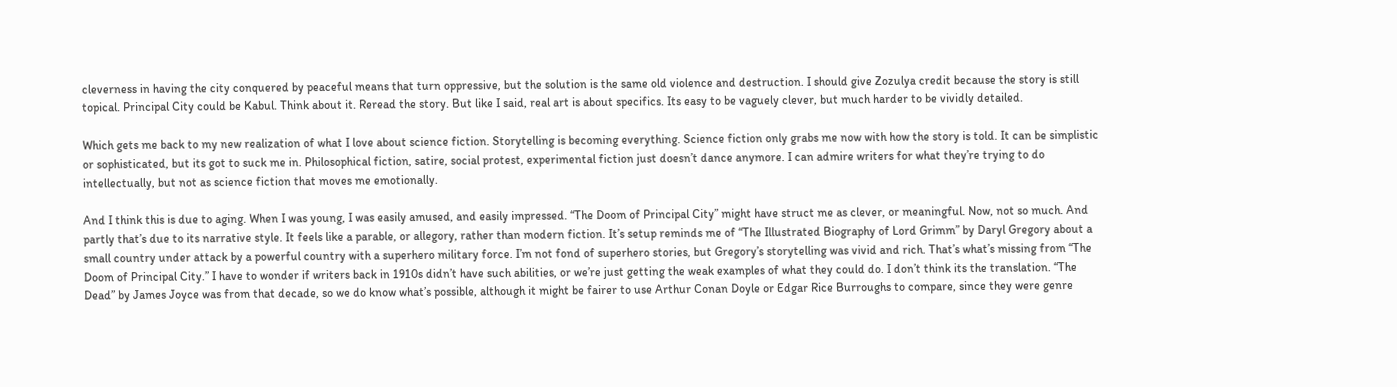cleverness in having the city conquered by peaceful means that turn oppressive, but the solution is the same old violence and destruction. I should give Zozulya credit because the story is still topical. Principal City could be Kabul. Think about it. Reread the story. But like I said, real art is about specifics. Its easy to be vaguely clever, but much harder to be vividly detailed.

Which gets me back to my new realization of what I love about science fiction. Storytelling is becoming everything. Science fiction only grabs me now with how the story is told. It can be simplistic or sophisticated, but its got to suck me in. Philosophical fiction, satire, social protest, experimental fiction just doesn’t dance anymore. I can admire writers for what they’re trying to do intellectually, but not as science fiction that moves me emotionally.

And I think this is due to aging. When I was young, I was easily amused, and easily impressed. “The Doom of Principal City” might have struct me as clever, or meaningful. Now, not so much. And partly that’s due to its narrative style. It feels like a parable, or allegory, rather than modern fiction. It’s setup reminds me of “The Illustrated Biography of Lord Grimm” by Daryl Gregory about a small country under attack by a powerful country with a superhero military force. I’m not fond of superhero stories, but Gregory’s storytelling was vivid and rich. That’s what’s missing from “The Doom of Principal City.” I have to wonder if writers back in 1910s didn’t have such abilities, or we’re just getting the weak examples of what they could do. I don’t think its the translation. “The Dead” by James Joyce was from that decade, so we do know what’s possible, although it might be fairer to use Arthur Conan Doyle or Edgar Rice Burroughs to compare, since they were genre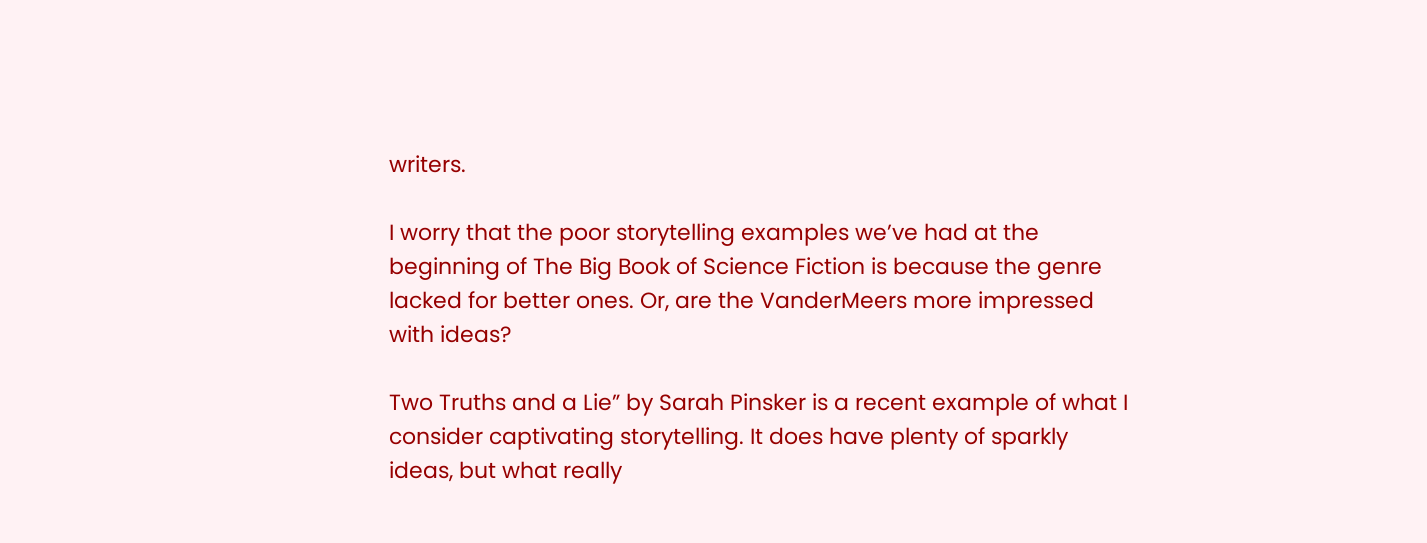writers.

I worry that the poor storytelling examples we’ve had at the beginning of The Big Book of Science Fiction is because the genre lacked for better ones. Or, are the VanderMeers more impressed with ideas?

Two Truths and a Lie” by Sarah Pinsker is a recent example of what I consider captivating storytelling. It does have plenty of sparkly ideas, but what really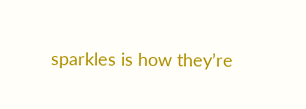sparkles is how they’re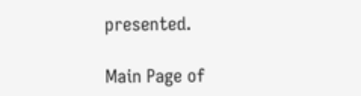presented.

Main Page of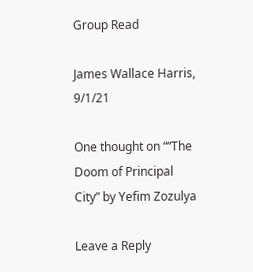Group Read

James Wallace Harris, 9/1/21

One thought on ““The Doom of Principal City” by Yefim Zozulya

Leave a Reply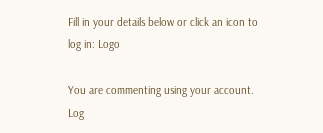Fill in your details below or click an icon to log in: Logo

You are commenting using your account. Log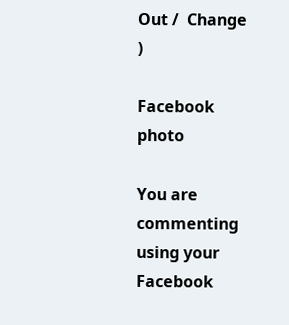Out /  Change )

Facebook photo

You are commenting using your Facebook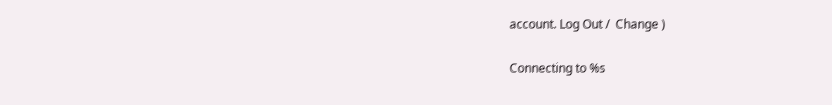account. Log Out /  Change )

Connecting to %s